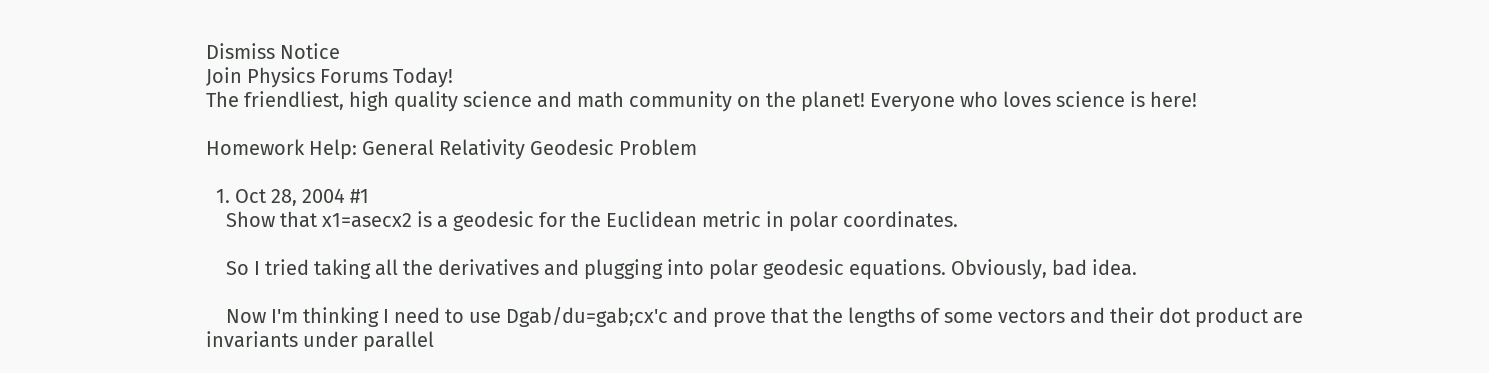Dismiss Notice
Join Physics Forums Today!
The friendliest, high quality science and math community on the planet! Everyone who loves science is here!

Homework Help: General Relativity Geodesic Problem

  1. Oct 28, 2004 #1
    Show that x1=asecx2 is a geodesic for the Euclidean metric in polar coordinates.

    So I tried taking all the derivatives and plugging into polar geodesic equations. Obviously, bad idea.

    Now I'm thinking I need to use Dgab/du=gab;cx'c and prove that the lengths of some vectors and their dot product are invariants under parallel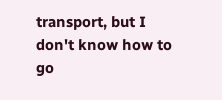transport, but I don't know how to go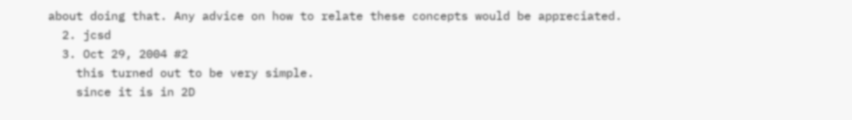about doing that. Any advice on how to relate these concepts would be appreciated.
  2. jcsd
  3. Oct 29, 2004 #2
    this turned out to be very simple.
    since it is in 2D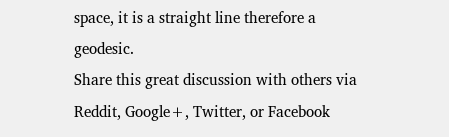space, it is a straight line therefore a geodesic.
Share this great discussion with others via Reddit, Google+, Twitter, or Facebook